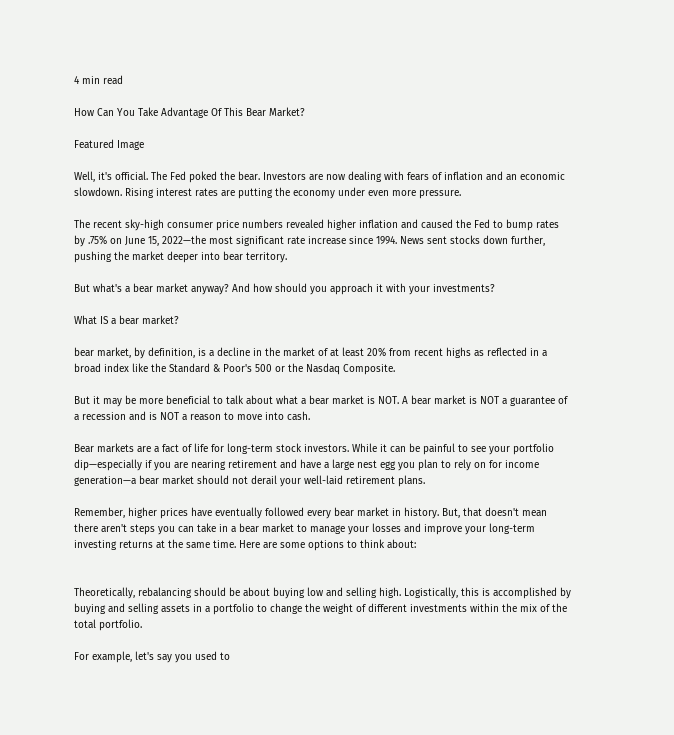4 min read

How Can You Take Advantage Of This Bear Market?

Featured Image

Well, it's official. The Fed poked the bear. Investors are now dealing with fears of inflation and an economic slowdown. Rising interest rates are putting the economy under even more pressure.

The recent sky-high consumer price numbers revealed higher inflation and caused the Fed to bump rates by .75% on June 15, 2022—the most significant rate increase since 1994. News sent stocks down further, pushing the market deeper into bear territory.

But what's a bear market anyway? And how should you approach it with your investments?

What IS a bear market?

bear market, by definition, is a decline in the market of at least 20% from recent highs as reflected in a broad index like the Standard & Poor's 500 or the Nasdaq Composite.

But it may be more beneficial to talk about what a bear market is NOT. A bear market is NOT a guarantee of a recession and is NOT a reason to move into cash.

Bear markets are a fact of life for long-term stock investors. While it can be painful to see your portfolio dip—especially if you are nearing retirement and have a large nest egg you plan to rely on for income generation—a bear market should not derail your well-laid retirement plans.

Remember, higher prices have eventually followed every bear market in history. But, that doesn't mean there aren't steps you can take in a bear market to manage your losses and improve your long-term investing returns at the same time. Here are some options to think about:


Theoretically, rebalancing should be about buying low and selling high. Logistically, this is accomplished by buying and selling assets in a portfolio to change the weight of different investments within the mix of the total portfolio.

For example, let's say you used to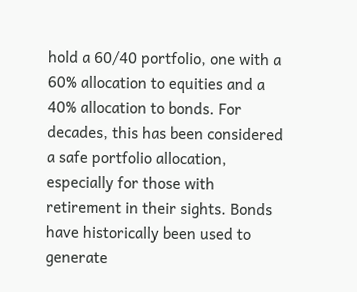hold a 60/40 portfolio, one with a 60% allocation to equities and a 40% allocation to bonds. For decades, this has been considered a safe portfolio allocation, especially for those with retirement in their sights. Bonds have historically been used to generate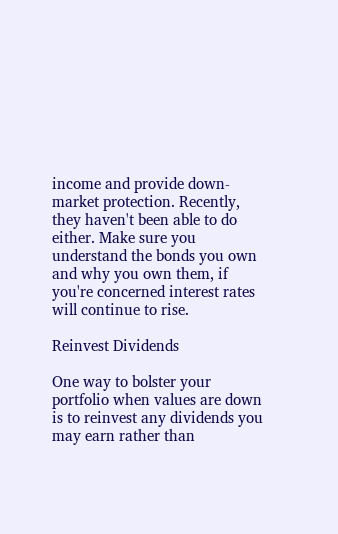income and provide down-market protection. Recently, they haven't been able to do either. Make sure you understand the bonds you own and why you own them, if you're concerned interest rates will continue to rise.

Reinvest Dividends

One way to bolster your portfolio when values are down is to reinvest any dividends you may earn rather than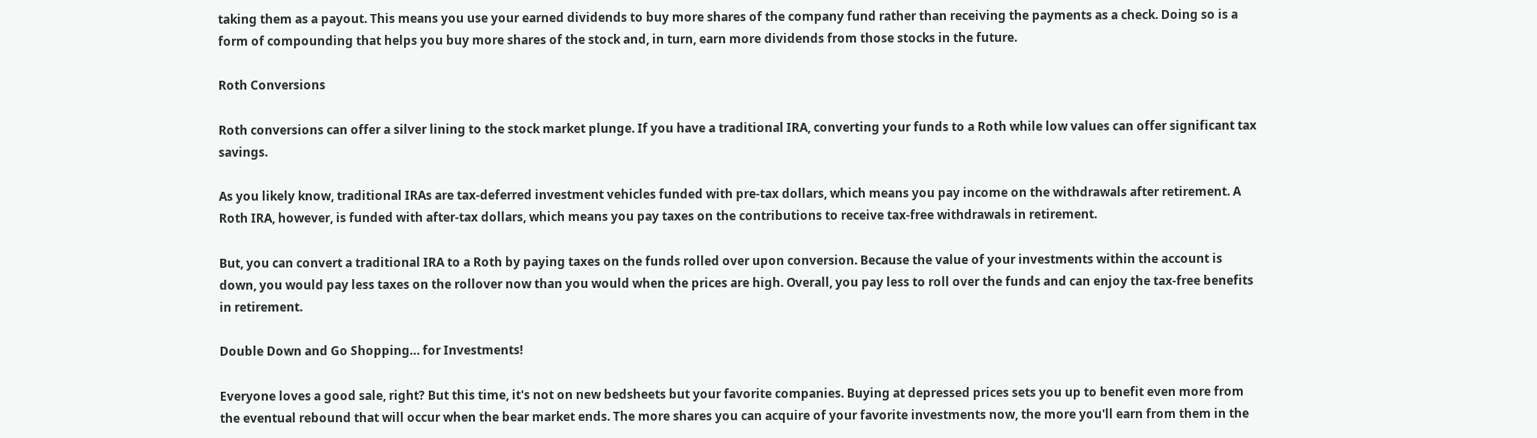taking them as a payout. This means you use your earned dividends to buy more shares of the company fund rather than receiving the payments as a check. Doing so is a form of compounding that helps you buy more shares of the stock and, in turn, earn more dividends from those stocks in the future.

Roth Conversions

Roth conversions can offer a silver lining to the stock market plunge. If you have a traditional IRA, converting your funds to a Roth while low values can offer significant tax savings.

As you likely know, traditional IRAs are tax-deferred investment vehicles funded with pre-tax dollars, which means you pay income on the withdrawals after retirement. A Roth IRA, however, is funded with after-tax dollars, which means you pay taxes on the contributions to receive tax-free withdrawals in retirement.

But, you can convert a traditional IRA to a Roth by paying taxes on the funds rolled over upon conversion. Because the value of your investments within the account is down, you would pay less taxes on the rollover now than you would when the prices are high. Overall, you pay less to roll over the funds and can enjoy the tax-free benefits in retirement.

Double Down and Go Shopping… for Investments!

Everyone loves a good sale, right? But this time, it's not on new bedsheets but your favorite companies. Buying at depressed prices sets you up to benefit even more from the eventual rebound that will occur when the bear market ends. The more shares you can acquire of your favorite investments now, the more you'll earn from them in the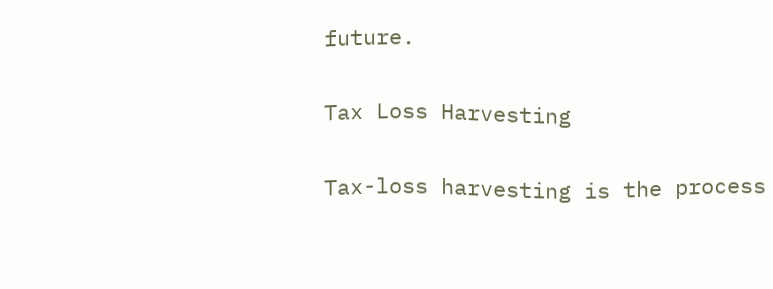future.

Tax Loss Harvesting

Tax-loss harvesting is the process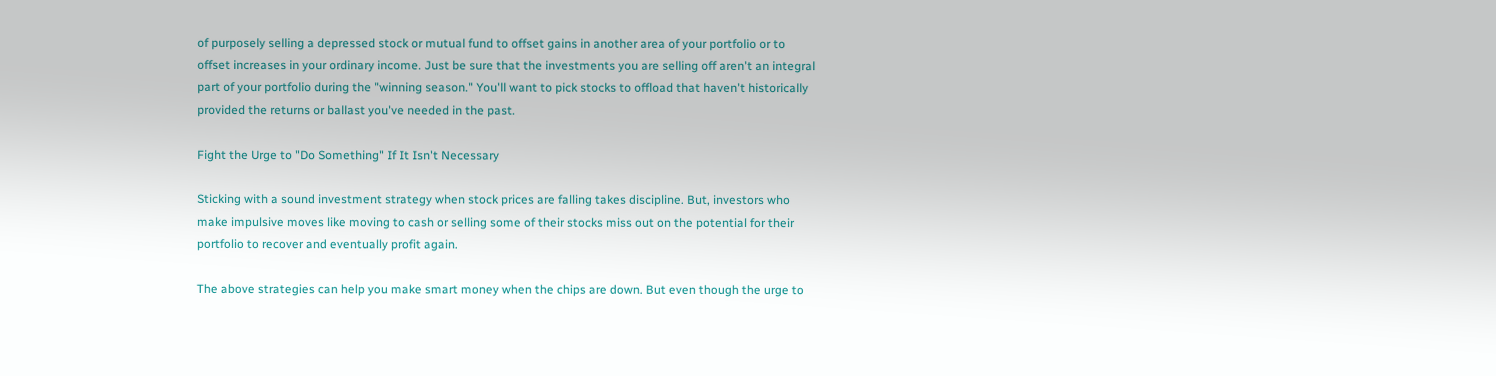of purposely selling a depressed stock or mutual fund to offset gains in another area of your portfolio or to offset increases in your ordinary income. Just be sure that the investments you are selling off aren't an integral part of your portfolio during the "winning season." You'll want to pick stocks to offload that haven't historically provided the returns or ballast you've needed in the past.

Fight the Urge to "Do Something" If It Isn't Necessary

Sticking with a sound investment strategy when stock prices are falling takes discipline. But, investors who make impulsive moves like moving to cash or selling some of their stocks miss out on the potential for their portfolio to recover and eventually profit again.

The above strategies can help you make smart money when the chips are down. But even though the urge to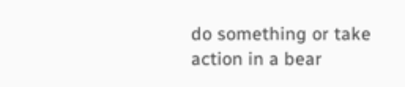do something or take action in a bear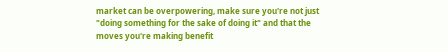market can be overpowering, make sure you're not just "doing something for the sake of doing it" and that the moves you're making benefit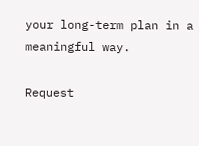your long-term plan in a meaningful way.

Request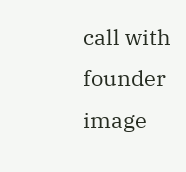call with founder image